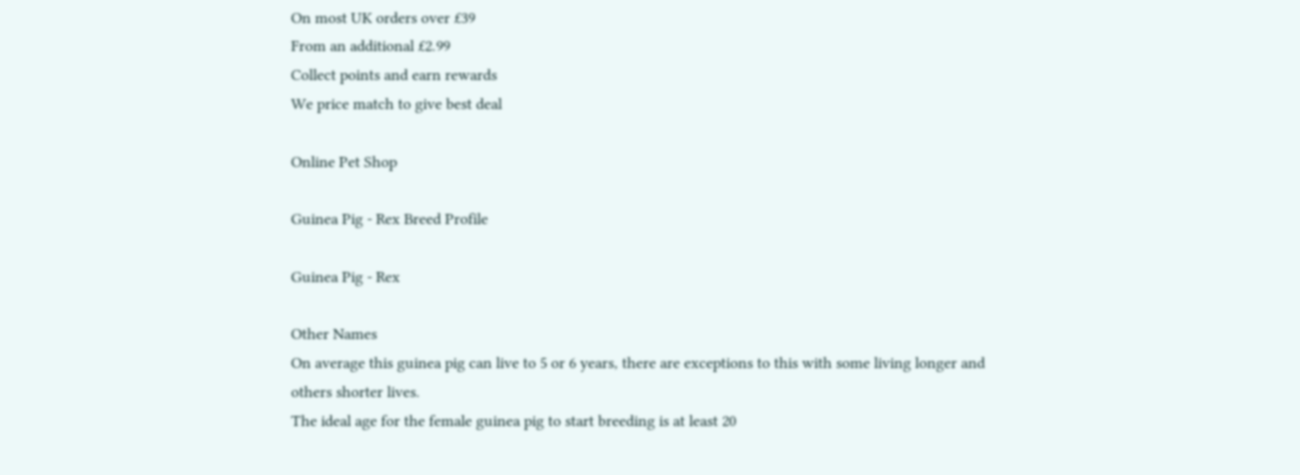On most UK orders over £39
From an additional £2.99
Collect points and earn rewards
We price match to give best deal

Online Pet Shop

Guinea Pig - Rex Breed Profile

Guinea Pig - Rex

Other Names
On average this guinea pig can live to 5 or 6 years, there are exceptions to this with some living longer and others shorter lives.
The ideal age for the female guinea pig to start breeding is at least 20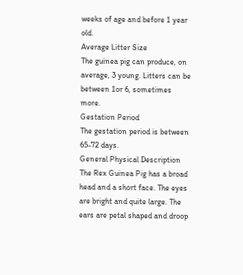weeks of age and before 1 year old.
Average Litter Size
The guinea pig can produce, on average, 3 young. Litters can be between 1or 6, sometimes more.
Gestation Period
The gestation period is between 65-72 days.
General Physical Description
The Rex Guinea Pig has a broad head and a short face. The eyes are bright and quite large. The ears are petal shaped and droop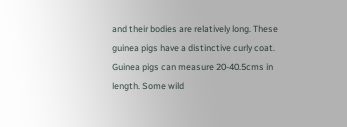and their bodies are relatively long. These guinea pigs have a distinctive curly coat.
Guinea pigs can measure 20-40.5cms in length. Some wild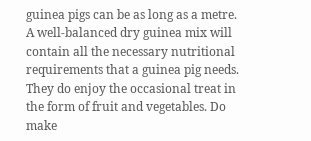guinea pigs can be as long as a metre.
A well-balanced dry guinea mix will contain all the necessary nutritional requirements that a guinea pig needs. They do enjoy the occasional treat in the form of fruit and vegetables. Do make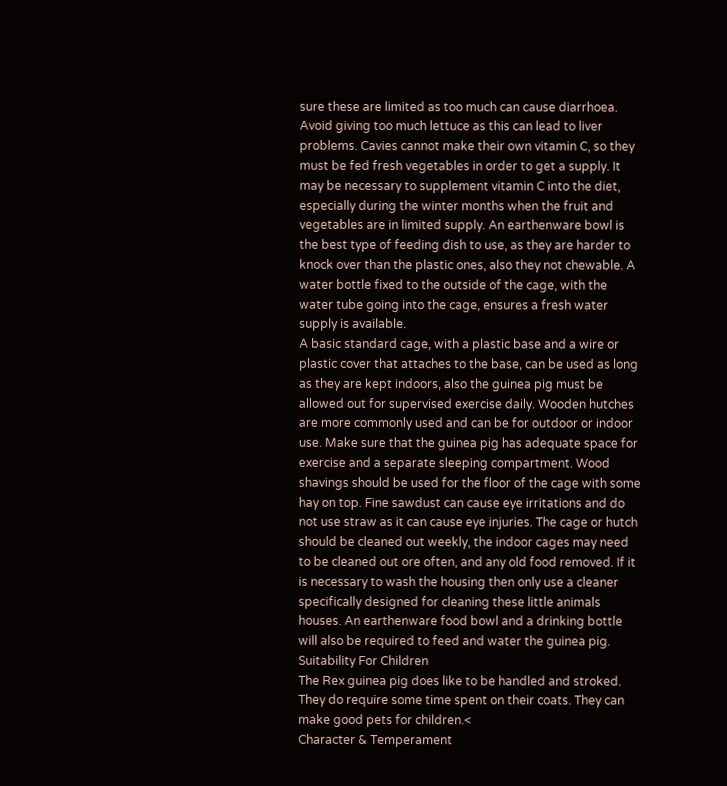sure these are limited as too much can cause diarrhoea. Avoid giving too much lettuce as this can lead to liver problems. Cavies cannot make their own vitamin C, so they must be fed fresh vegetables in order to get a supply. It may be necessary to supplement vitamin C into the diet, especially during the winter months when the fruit and vegetables are in limited supply. An earthenware bowl is the best type of feeding dish to use, as they are harder to knock over than the plastic ones, also they not chewable. A water bottle fixed to the outside of the cage, with the water tube going into the cage, ensures a fresh water supply is available.
A basic standard cage, with a plastic base and a wire or plastic cover that attaches to the base, can be used as long as they are kept indoors, also the guinea pig must be allowed out for supervised exercise daily. Wooden hutches are more commonly used and can be for outdoor or indoor use. Make sure that the guinea pig has adequate space for exercise and a separate sleeping compartment. Wood shavings should be used for the floor of the cage with some hay on top. Fine sawdust can cause eye irritations and do not use straw as it can cause eye injuries. The cage or hutch should be cleaned out weekly, the indoor cages may need to be cleaned out ore often, and any old food removed. If it is necessary to wash the housing then only use a cleaner specifically designed for cleaning these little animals houses. An earthenware food bowl and a drinking bottle will also be required to feed and water the guinea pig.
Suitability For Children
The Rex guinea pig does like to be handled and stroked. They do require some time spent on their coats. They can make good pets for children.<
Character & Temperament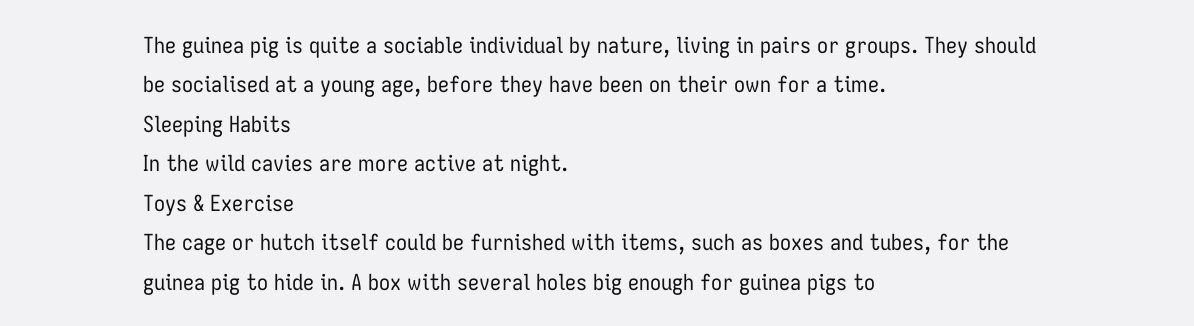The guinea pig is quite a sociable individual by nature, living in pairs or groups. They should be socialised at a young age, before they have been on their own for a time.
Sleeping Habits
In the wild cavies are more active at night.
Toys & Exercise
The cage or hutch itself could be furnished with items, such as boxes and tubes, for the guinea pig to hide in. A box with several holes big enough for guinea pigs to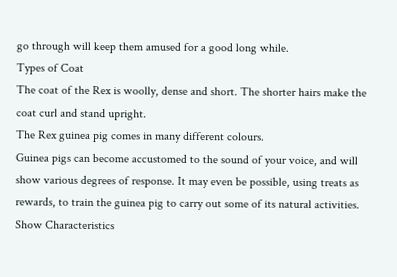go through will keep them amused for a good long while.
Types of Coat
The coat of the Rex is woolly, dense and short. The shorter hairs make the coat curl and stand upright.
The Rex guinea pig comes in many different colours.
Guinea pigs can become accustomed to the sound of your voice, and will show various degrees of response. It may even be possible, using treats as rewards, to train the guinea pig to carry out some of its natural activities.
Show Characteristics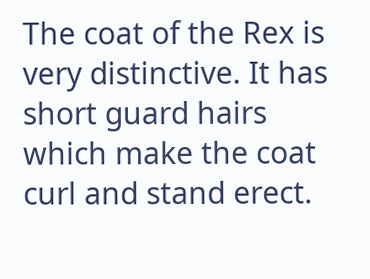The coat of the Rex is very distinctive. It has short guard hairs which make the coat curl and stand erect.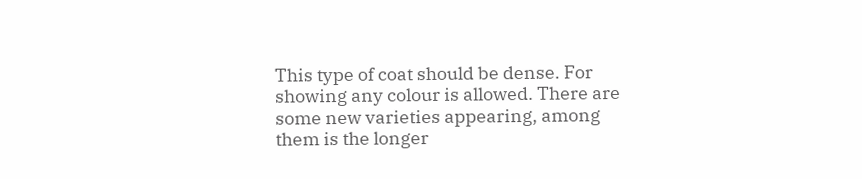This type of coat should be dense. For showing any colour is allowed. There are some new varieties appearing, among them is the longer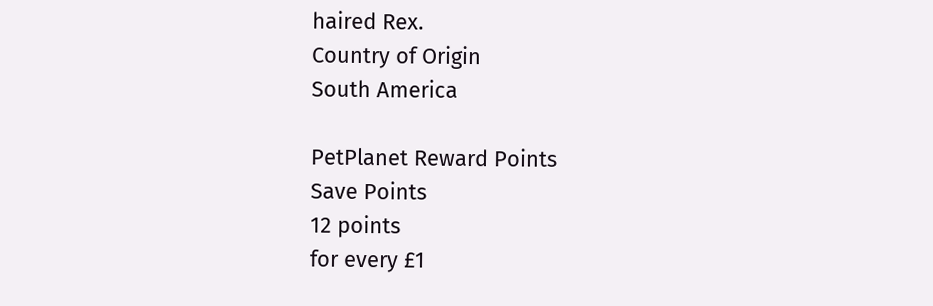haired Rex.
Country of Origin
South America

PetPlanet Reward Points
Save Points
12 points
for every £1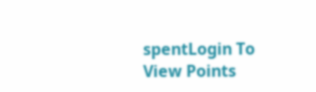spentLogin To View Points